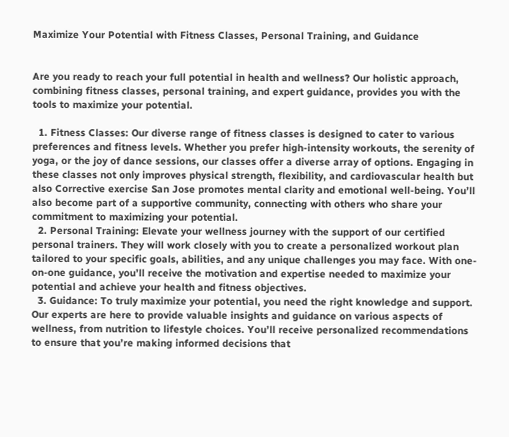Maximize Your Potential with Fitness Classes, Personal Training, and Guidance


Are you ready to reach your full potential in health and wellness? Our holistic approach, combining fitness classes, personal training, and expert guidance, provides you with the tools to maximize your potential.

  1. Fitness Classes: Our diverse range of fitness classes is designed to cater to various preferences and fitness levels. Whether you prefer high-intensity workouts, the serenity of yoga, or the joy of dance sessions, our classes offer a diverse array of options. Engaging in these classes not only improves physical strength, flexibility, and cardiovascular health but also Corrective exercise San Jose promotes mental clarity and emotional well-being. You’ll also become part of a supportive community, connecting with others who share your commitment to maximizing your potential.
  2. Personal Training: Elevate your wellness journey with the support of our certified personal trainers. They will work closely with you to create a personalized workout plan tailored to your specific goals, abilities, and any unique challenges you may face. With one-on-one guidance, you’ll receive the motivation and expertise needed to maximize your potential and achieve your health and fitness objectives.
  3. Guidance: To truly maximize your potential, you need the right knowledge and support. Our experts are here to provide valuable insights and guidance on various aspects of wellness, from nutrition to lifestyle choices. You’ll receive personalized recommendations to ensure that you’re making informed decisions that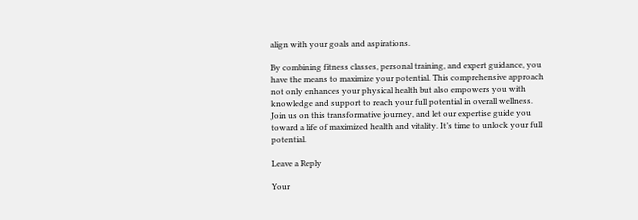align with your goals and aspirations.

By combining fitness classes, personal training, and expert guidance, you have the means to maximize your potential. This comprehensive approach not only enhances your physical health but also empowers you with knowledge and support to reach your full potential in overall wellness. Join us on this transformative journey, and let our expertise guide you toward a life of maximized health and vitality. It’s time to unlock your full potential.

Leave a Reply

Your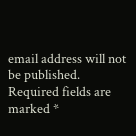email address will not be published. Required fields are marked *